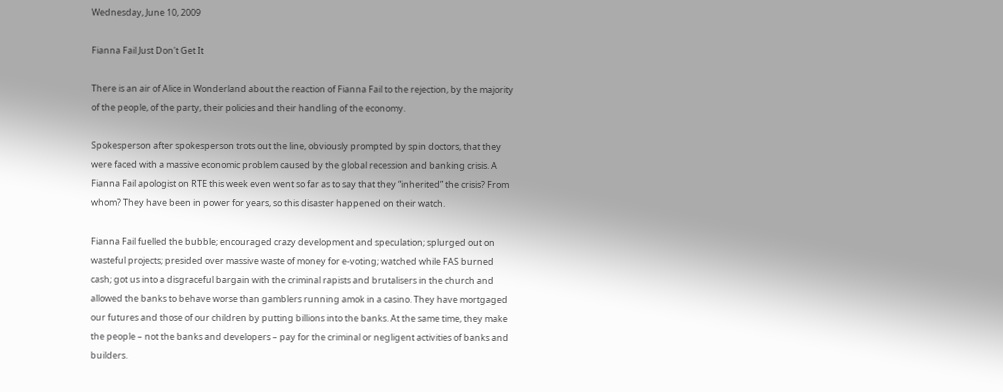Wednesday, June 10, 2009

Fianna Fail Just Don't Get It

There is an air of Alice in Wonderland about the reaction of Fianna Fail to the rejection, by the majority of the people, of the party, their policies and their handling of the economy.

Spokesperson after spokesperson trots out the line, obviously prompted by spin doctors, that they were faced with a massive economic problem caused by the global recession and banking crisis. A Fianna Fail apologist on RTE this week even went so far as to say that they “inherited” the crisis? From whom? They have been in power for years, so this disaster happened on their watch.

Fianna Fail fuelled the bubble; encouraged crazy development and speculation; splurged out on wasteful projects; presided over massive waste of money for e-voting; watched while FAS burned cash; got us into a disgraceful bargain with the criminal rapists and brutalisers in the church and allowed the banks to behave worse than gamblers running amok in a casino. They have mortgaged our futures and those of our children by putting billions into the banks. At the same time, they make the people – not the banks and developers – pay for the criminal or negligent activities of banks and builders.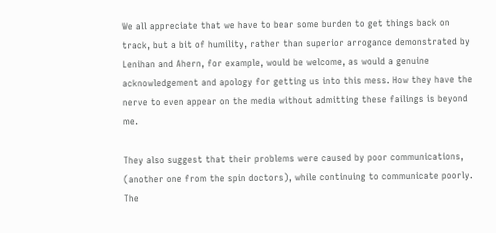We all appreciate that we have to bear some burden to get things back on track, but a bit of humility, rather than superior arrogance demonstrated by Lenihan and Ahern, for example, would be welcome, as would a genuine acknowledgement and apology for getting us into this mess. How they have the nerve to even appear on the media without admitting these failings is beyond me.

They also suggest that their problems were caused by poor communications, (another one from the spin doctors), while continuing to communicate poorly. The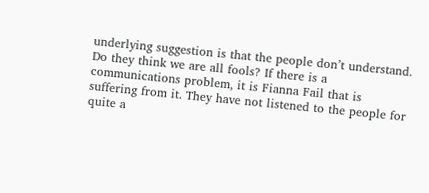underlying suggestion is that the people don’t understand. Do they think we are all fools? If there is a communications problem, it is Fianna Fail that is suffering from it. They have not listened to the people for quite a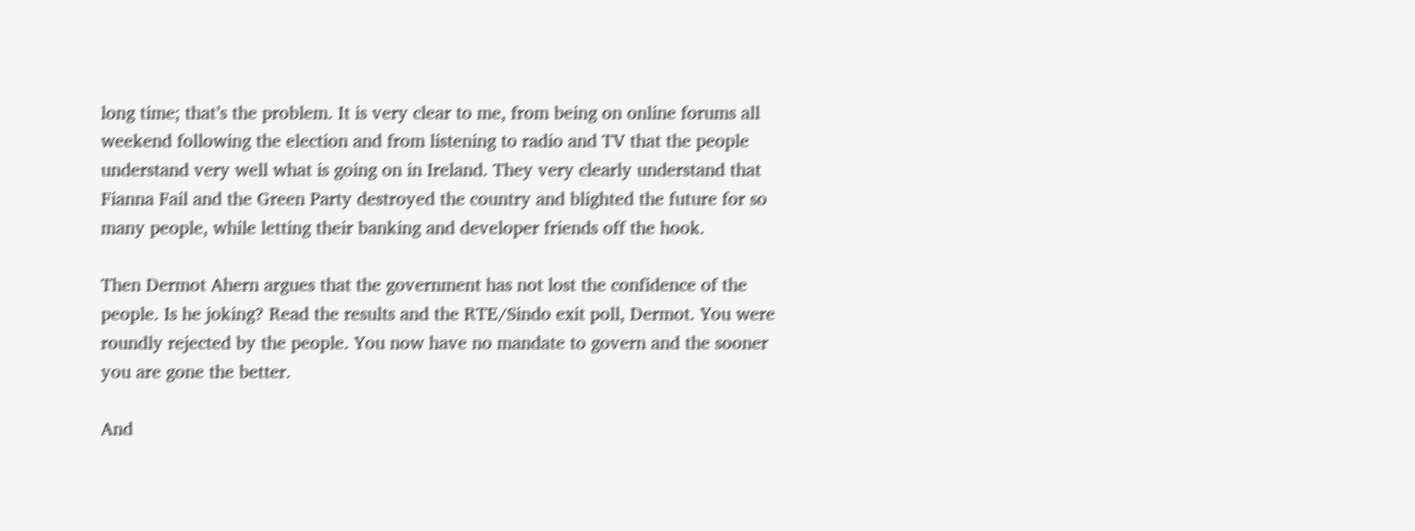long time; that’s the problem. It is very clear to me, from being on online forums all weekend following the election and from listening to radio and TV that the people understand very well what is going on in Ireland. They very clearly understand that Fianna Fail and the Green Party destroyed the country and blighted the future for so many people, while letting their banking and developer friends off the hook.

Then Dermot Ahern argues that the government has not lost the confidence of the people. Is he joking? Read the results and the RTE/Sindo exit poll, Dermot. You were roundly rejected by the people. You now have no mandate to govern and the sooner you are gone the better.

And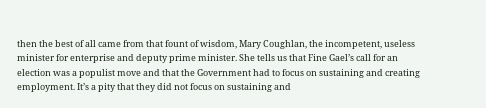then the best of all came from that fount of wisdom, Mary Coughlan, the incompetent, useless minister for enterprise and deputy prime minister. She tells us that Fine Gael’s call for an election was a populist move and that the Government had to focus on sustaining and creating employment. It’s a pity that they did not focus on sustaining and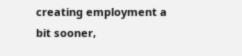creating employment a bit sooner,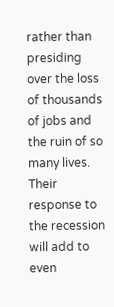rather than presiding over the loss of thousands of jobs and the ruin of so many lives. Their response to the recession will add to even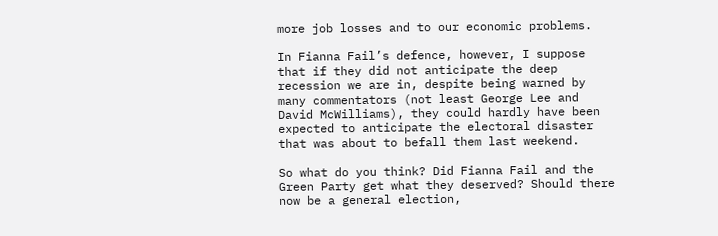more job losses and to our economic problems.

In Fianna Fail’s defence, however, I suppose that if they did not anticipate the deep recession we are in, despite being warned by many commentators (not least George Lee and David McWilliams), they could hardly have been expected to anticipate the electoral disaster that was about to befall them last weekend.

So what do you think? Did Fianna Fail and the Green Party get what they deserved? Should there now be a general election,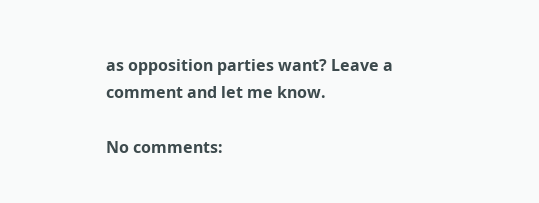as opposition parties want? Leave a comment and let me know.

No comments: